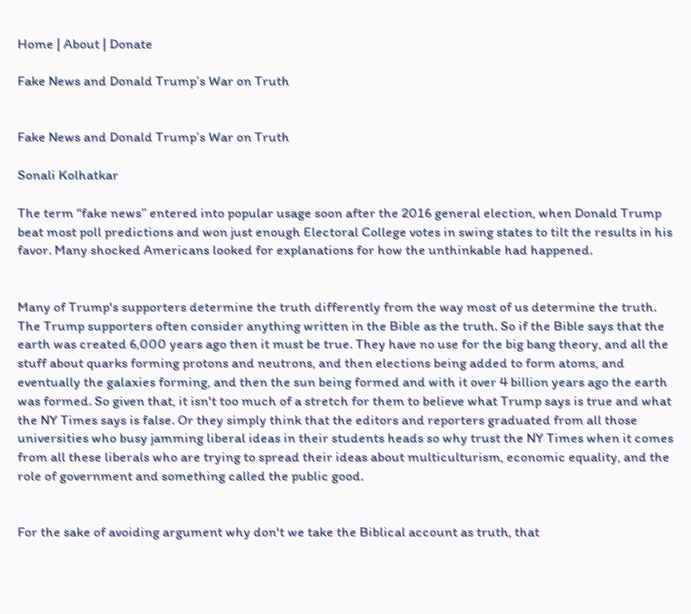Home | About | Donate

Fake News and Donald Trump’s War on Truth


Fake News and Donald Trump’s War on Truth

Sonali Kolhatkar

The term “fake news” entered into popular usage soon after the 2016 general election, when Donald Trump beat most poll predictions and won just enough Electoral College votes in swing states to tilt the results in his favor. Many shocked Americans looked for explanations for how the unthinkable had happened.


Many of Trump's supporters determine the truth differently from the way most of us determine the truth. The Trump supporters often consider anything written in the Bible as the truth. So if the Bible says that the earth was created 6,000 years ago then it must be true. They have no use for the big bang theory, and all the stuff about quarks forming protons and neutrons, and then elections being added to form atoms, and eventually the galaxies forming, and then the sun being formed and with it over 4 billion years ago the earth was formed. So given that, it isn't too much of a stretch for them to believe what Trump says is true and what the NY Times says is false. Or they simply think that the editors and reporters graduated from all those universities who busy jamming liberal ideas in their students heads so why trust the NY Times when it comes from all these liberals who are trying to spread their ideas about multiculturism, economic equality, and the role of government and something called the public good.


For the sake of avoiding argument why don't we take the Biblical account as truth, that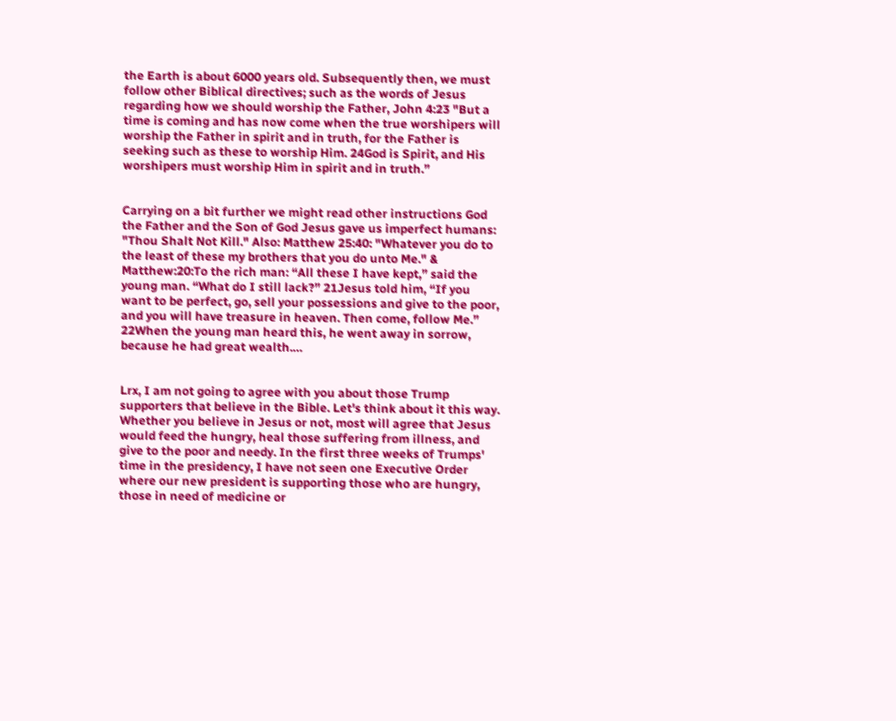the Earth is about 6000 years old. Subsequently then, we must follow other Biblical directives; such as the words of Jesus regarding how we should worship the Father, John 4:23 "But a time is coming and has now come when the true worshipers will worship the Father in spirit and in truth, for the Father is seeking such as these to worship Him. 24God is Spirit, and His worshipers must worship Him in spirit and in truth.”


Carrying on a bit further we might read other instructions God the Father and the Son of God Jesus gave us imperfect humans: "Thou Shalt Not Kill." Also: Matthew 25:40: "Whatever you do to the least of these my brothers that you do unto Me." & Matthew:20:To the rich man: “All these I have kept,” said the young man. “What do I still lack?” 21Jesus told him, “If you want to be perfect, go, sell your possessions and give to the poor, and you will have treasure in heaven. Then come, follow Me.” 22When the young man heard this, he went away in sorrow, because he had great wealth.…


Lrx, I am not going to agree with you about those Trump supporters that believe in the Bible. Let's think about it this way. Whether you believe in Jesus or not, most will agree that Jesus would feed the hungry, heal those suffering from illness, and give to the poor and needy. In the first three weeks of Trumps' time in the presidency, I have not seen one Executive Order where our new president is supporting those who are hungry, those in need of medicine or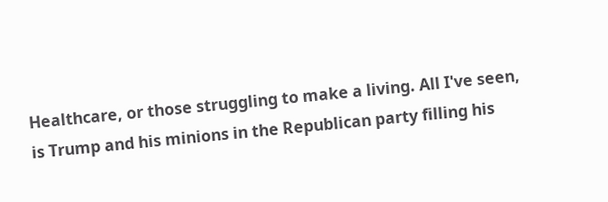Healthcare, or those struggling to make a living. All I've seen, is Trump and his minions in the Republican party filling his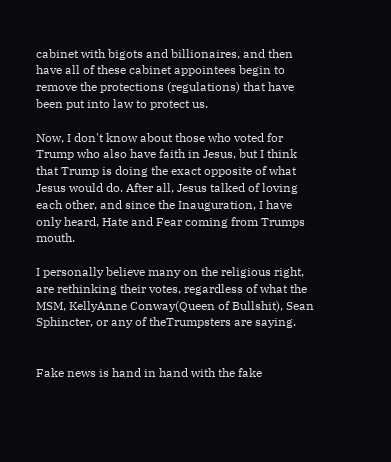cabinet with bigots and billionaires, and then have all of these cabinet appointees begin to remove the protections (regulations) that have been put into law to protect us.

Now, I don't know about those who voted for Trump who also have faith in Jesus, but I think that Trump is doing the exact opposite of what Jesus would do. After all, Jesus talked of loving each other, and since the Inauguration, I have only heard, Hate and Fear coming from Trumps mouth.

I personally believe many on the religious right, are rethinking their votes, regardless of what the MSM, KellyAnne Conway(Queen of Bullshit), Sean Sphincter, or any of theTrumpsters are saying.


Fake news is hand in hand with the fake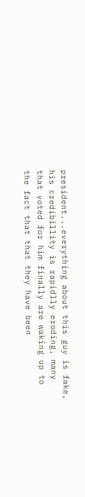president...everything about this guy is fake, his credibillity is rapidlly eroding, many that voted for him finally are waking up to the fact that that they have been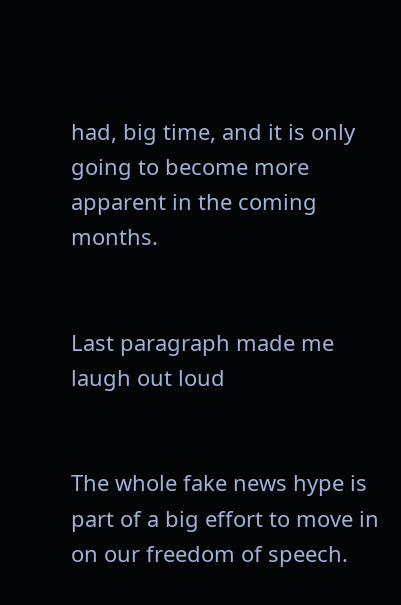had, big time, and it is only going to become more apparent in the coming months.


Last paragraph made me laugh out loud


The whole fake news hype is part of a big effort to move in on our freedom of speech.